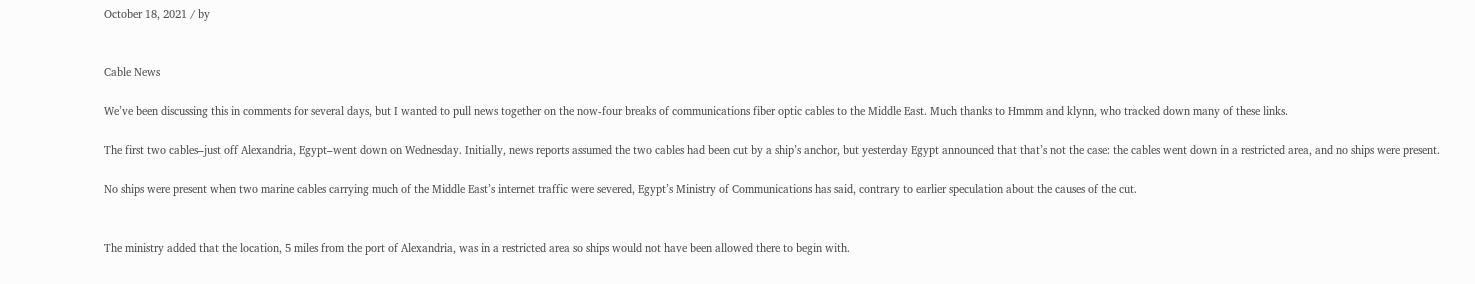October 18, 2021 / by


Cable News

We’ve been discussing this in comments for several days, but I wanted to pull news together on the now-four breaks of communications fiber optic cables to the Middle East. Much thanks to Hmmm and klynn, who tracked down many of these links.

The first two cables–just off Alexandria, Egypt–went down on Wednesday. Initially, news reports assumed the two cables had been cut by a ship’s anchor, but yesterday Egypt announced that that’s not the case: the cables went down in a restricted area, and no ships were present.

No ships were present when two marine cables carrying much of the Middle East’s internet traffic were severed, Egypt’s Ministry of Communications has said, contrary to earlier speculation about the causes of the cut.


The ministry added that the location, 5 miles from the port of Alexandria, was in a restricted area so ships would not have been allowed there to begin with.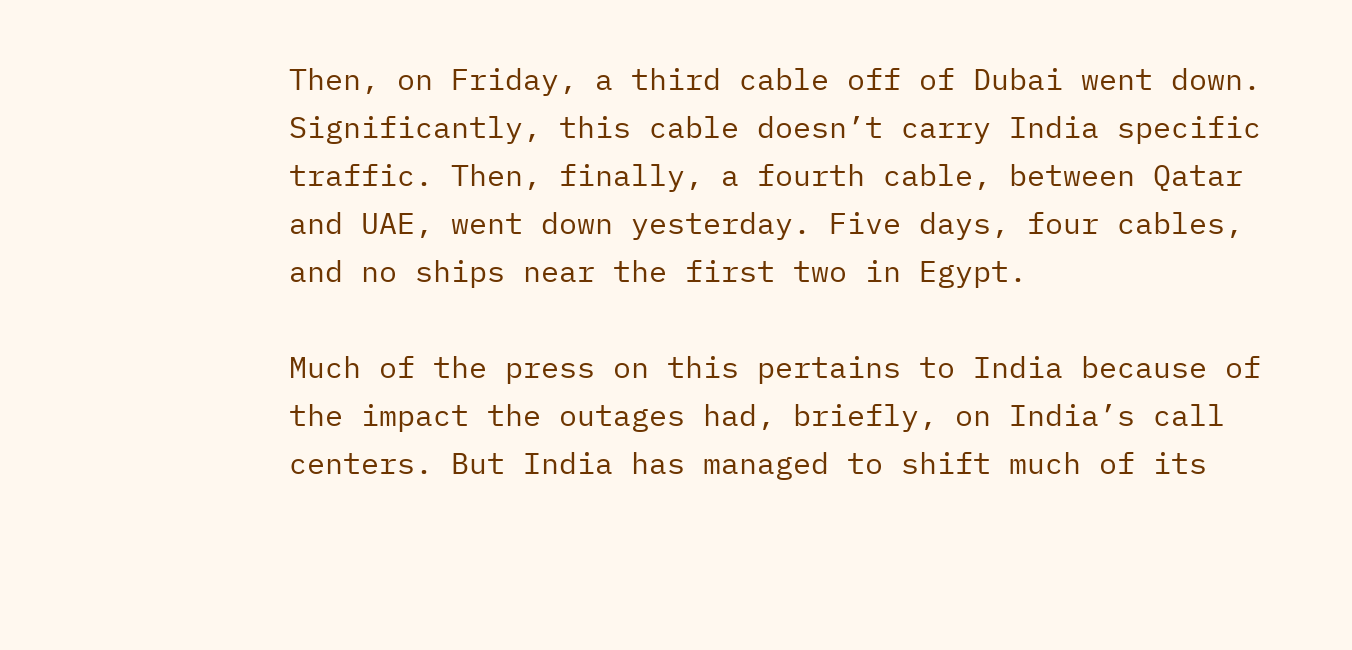Then, on Friday, a third cable off of Dubai went down. Significantly, this cable doesn’t carry India specific traffic. Then, finally, a fourth cable, between Qatar and UAE, went down yesterday. Five days, four cables, and no ships near the first two in Egypt.

Much of the press on this pertains to India because of the impact the outages had, briefly, on India’s call centers. But India has managed to shift much of its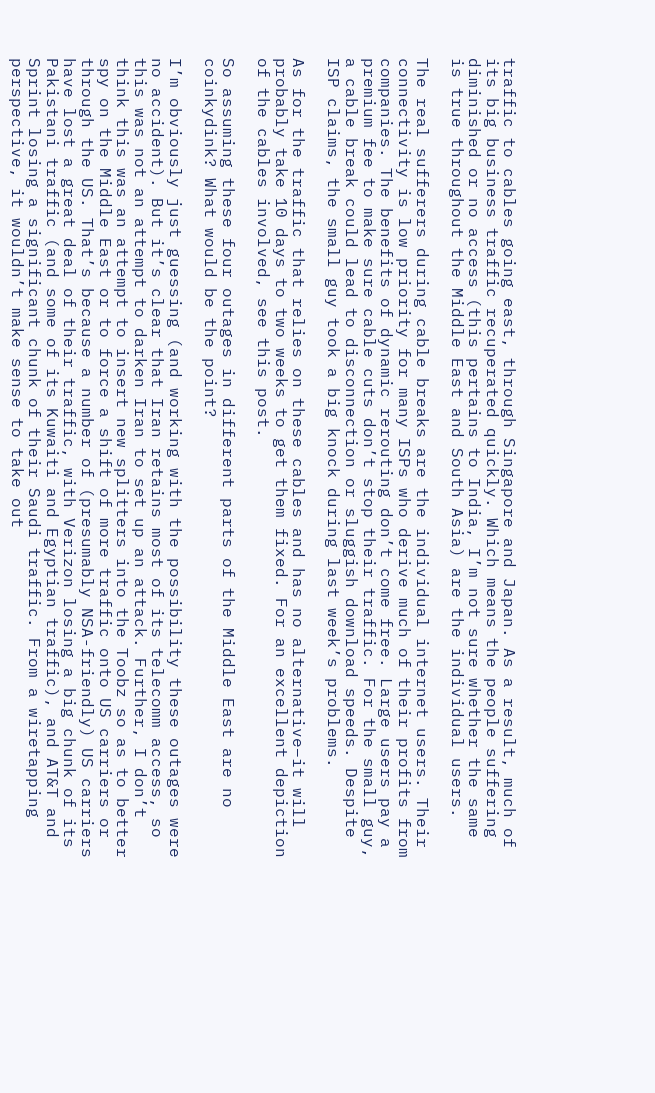traffic to cables going east, through Singapore and Japan. As a result, much of its big business traffic recuperated quickly. Which means the people suffering diminished or no access (this pertains to India, I’m not sure whether the same is true throughout the Middle East and South Asia) are the individual users.

The real sufferers during cable breaks are the individual internet users. Their connectivity is low priority for many ISPs who derive much of their profits from companies. The benefits of dynamic rerouting don’t come free. Large users pay a premium fee to make sure cable cuts don’t stop their traffic. For the small guy, a cable break could lead to disconnection or sluggish download speeds. Despite ISP claims, the small guy took a big knock during last week’s problems.

As for the traffic that relies on these cables and has no alternative–it will probably take 10 days to two weeks to get them fixed. For an excellent depiction of the cables involved, see this post.

So assuming these four outages in different parts of the Middle East are no coinkydink? What would be the point?

I’m obviously just guessing (and working with the possibility these outages were no accident). But it’s clear that Iran retains most of its telecomm access, so this was not an attempt to darken Iran to set up an attack. Further, I don’t think this was an attempt to insert new splitters into the Toobz so as to better spy on the Middle East or to force a shift of more traffic onto US carriers or through the US. That’s because a number of (presumably NSA-friendly) US carriers have lost a great deal of their traffic, with Verizon losing a big chunk of its Pakistani traffic (and some of its Kuwaiti and Egyptian traffic), and AT&T and Sprint losing a significant chunk of their Saudi traffic. From a wiretapping perspective, it wouldn’t make sense to take out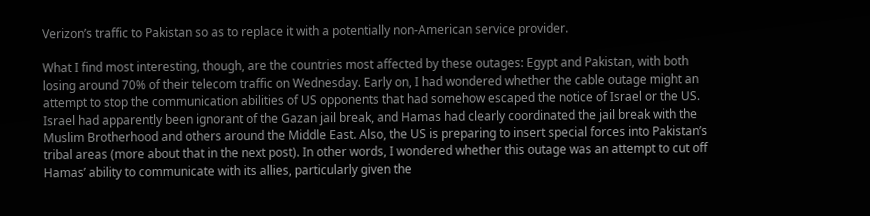Verizon’s traffic to Pakistan so as to replace it with a potentially non-American service provider.

What I find most interesting, though, are the countries most affected by these outages: Egypt and Pakistan, with both losing around 70% of their telecom traffic on Wednesday. Early on, I had wondered whether the cable outage might an attempt to stop the communication abilities of US opponents that had somehow escaped the notice of Israel or the US. Israel had apparently been ignorant of the Gazan jail break, and Hamas had clearly coordinated the jail break with the Muslim Brotherhood and others around the Middle East. Also, the US is preparing to insert special forces into Pakistan’s tribal areas (more about that in the next post). In other words, I wondered whether this outage was an attempt to cut off Hamas’ ability to communicate with its allies, particularly given the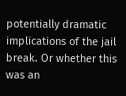potentially dramatic implications of the jail break. Or whether this was an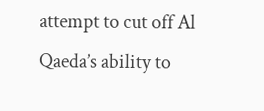attempt to cut off Al Qaeda’s ability to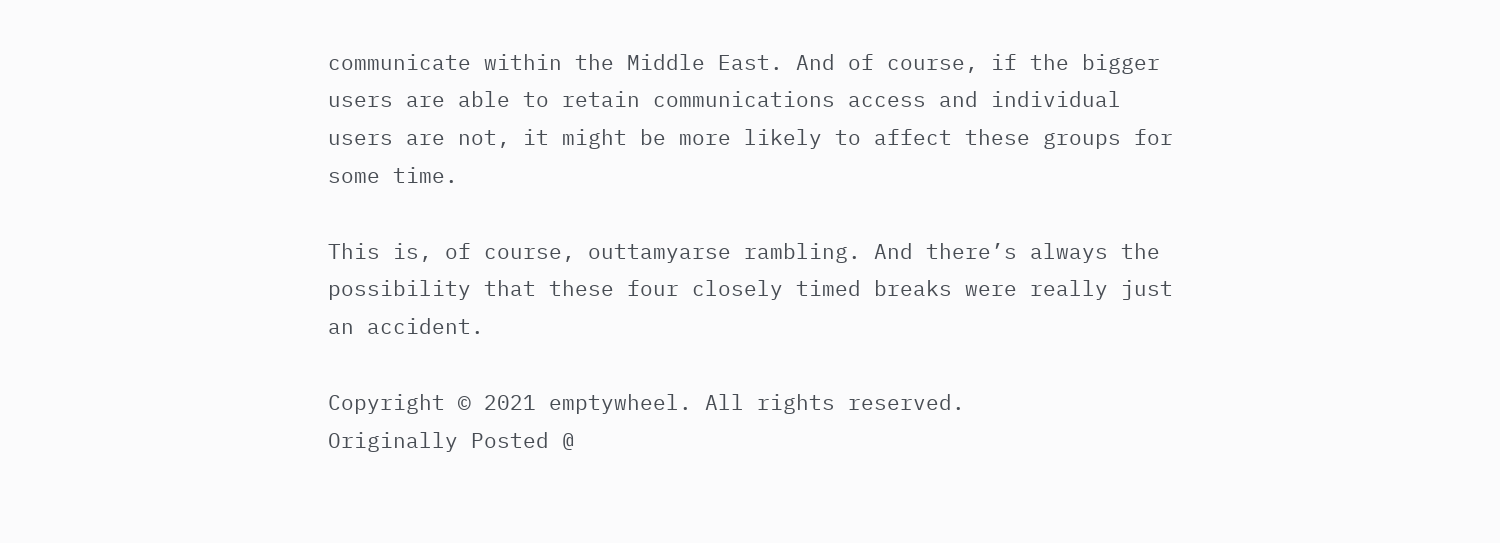communicate within the Middle East. And of course, if the bigger users are able to retain communications access and individual users are not, it might be more likely to affect these groups for some time.

This is, of course, outtamyarse rambling. And there’s always the possibility that these four closely timed breaks were really just an accident.

Copyright © 2021 emptywheel. All rights reserved.
Originally Posted @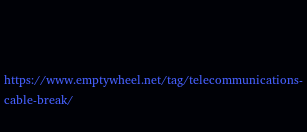https://www.emptywheel.net/tag/telecommunications-cable-break/